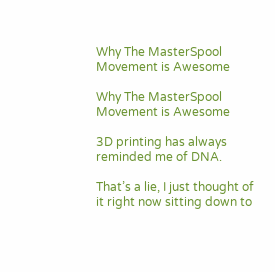Why The MasterSpool Movement is Awesome

Why The MasterSpool Movement is Awesome

3D printing has always reminded me of DNA.

That’s a lie, I just thought of it right now sitting down to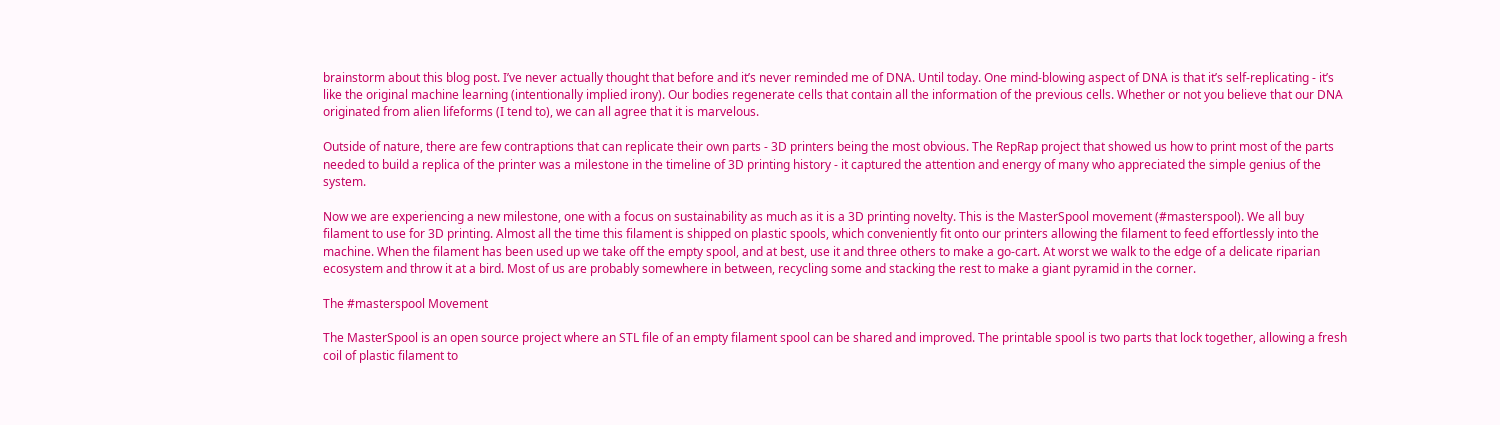brainstorm about this blog post. I’ve never actually thought that before and it’s never reminded me of DNA. Until today. One mind-blowing aspect of DNA is that it’s self-replicating - it’s like the original machine learning (intentionally implied irony). Our bodies regenerate cells that contain all the information of the previous cells. Whether or not you believe that our DNA originated from alien lifeforms (I tend to), we can all agree that it is marvelous.

Outside of nature, there are few contraptions that can replicate their own parts - 3D printers being the most obvious. The RepRap project that showed us how to print most of the parts needed to build a replica of the printer was a milestone in the timeline of 3D printing history - it captured the attention and energy of many who appreciated the simple genius of the system.

Now we are experiencing a new milestone, one with a focus on sustainability as much as it is a 3D printing novelty. This is the MasterSpool movement (#masterspool). We all buy filament to use for 3D printing. Almost all the time this filament is shipped on plastic spools, which conveniently fit onto our printers allowing the filament to feed effortlessly into the machine. When the filament has been used up we take off the empty spool, and at best, use it and three others to make a go-cart. At worst we walk to the edge of a delicate riparian ecosystem and throw it at a bird. Most of us are probably somewhere in between, recycling some and stacking the rest to make a giant pyramid in the corner.

The #masterspool Movement

The MasterSpool is an open source project where an STL file of an empty filament spool can be shared and improved. The printable spool is two parts that lock together, allowing a fresh coil of plastic filament to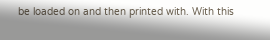be loaded on and then printed with. With this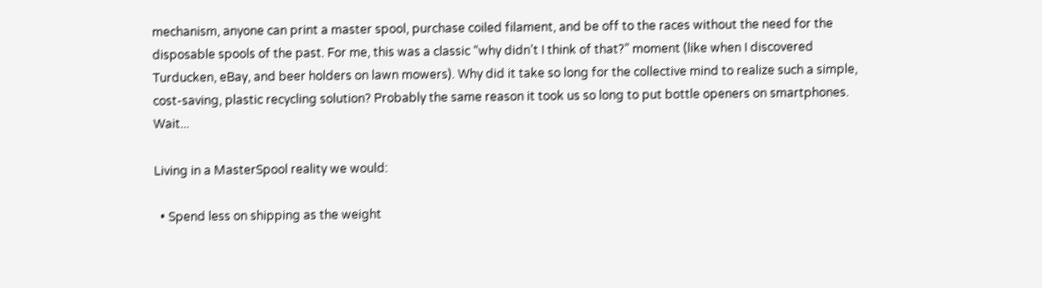mechanism, anyone can print a master spool, purchase coiled filament, and be off to the races without the need for the disposable spools of the past. For me, this was a classic “why didn’t I think of that?” moment (like when I discovered Turducken, eBay, and beer holders on lawn mowers). Why did it take so long for the collective mind to realize such a simple, cost-saving, plastic recycling solution? Probably the same reason it took us so long to put bottle openers on smartphones. Wait...

Living in a MasterSpool reality we would:

  • Spend less on shipping as the weight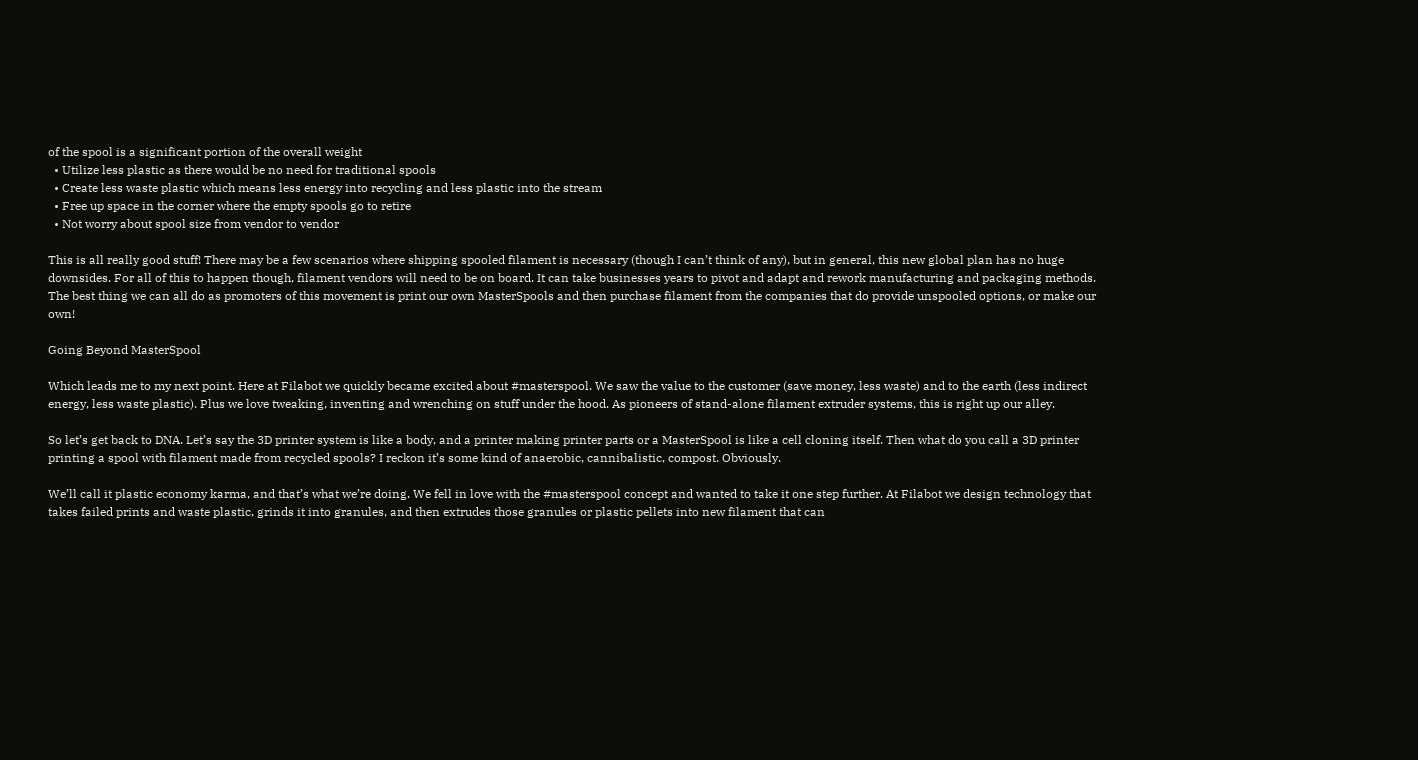of the spool is a significant portion of the overall weight
  • Utilize less plastic as there would be no need for traditional spools
  • Create less waste plastic which means less energy into recycling and less plastic into the stream
  • Free up space in the corner where the empty spools go to retire
  • Not worry about spool size from vendor to vendor

This is all really good stuff! There may be a few scenarios where shipping spooled filament is necessary (though I can’t think of any), but in general, this new global plan has no huge downsides. For all of this to happen though, filament vendors will need to be on board. It can take businesses years to pivot and adapt and rework manufacturing and packaging methods. The best thing we can all do as promoters of this movement is print our own MasterSpools and then purchase filament from the companies that do provide unspooled options, or make our own!

Going Beyond MasterSpool

Which leads me to my next point. Here at Filabot we quickly became excited about #masterspool. We saw the value to the customer (save money, less waste) and to the earth (less indirect energy, less waste plastic). Plus we love tweaking, inventing and wrenching on stuff under the hood. As pioneers of stand-alone filament extruder systems, this is right up our alley.

So let’s get back to DNA. Let’s say the 3D printer system is like a body, and a printer making printer parts or a MasterSpool is like a cell cloning itself. Then what do you call a 3D printer printing a spool with filament made from recycled spools? I reckon it’s some kind of anaerobic, cannibalistic, compost. Obviously.

We’ll call it plastic economy karma, and that’s what we’re doing. We fell in love with the #masterspool concept and wanted to take it one step further. At Filabot we design technology that takes failed prints and waste plastic, grinds it into granules, and then extrudes those granules or plastic pellets into new filament that can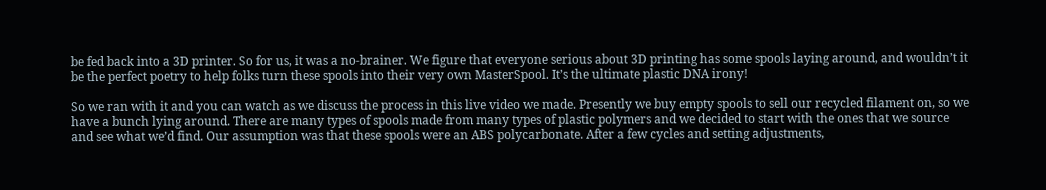be fed back into a 3D printer. So for us, it was a no-brainer. We figure that everyone serious about 3D printing has some spools laying around, and wouldn’t it be the perfect poetry to help folks turn these spools into their very own MasterSpool. It’s the ultimate plastic DNA irony!

So we ran with it and you can watch as we discuss the process in this live video we made. Presently we buy empty spools to sell our recycled filament on, so we have a bunch lying around. There are many types of spools made from many types of plastic polymers and we decided to start with the ones that we source and see what we’d find. Our assumption was that these spools were an ABS polycarbonate. After a few cycles and setting adjustments,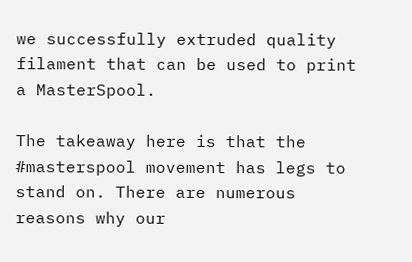we successfully extruded quality filament that can be used to print a MasterSpool.

The takeaway here is that the #masterspool movement has legs to stand on. There are numerous reasons why our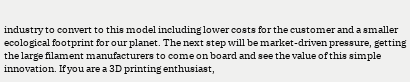industry to convert to this model including lower costs for the customer and a smaller ecological footprint for our planet. The next step will be market-driven pressure, getting the large filament manufacturers to come on board and see the value of this simple innovation. If you are a 3D printing enthusiast,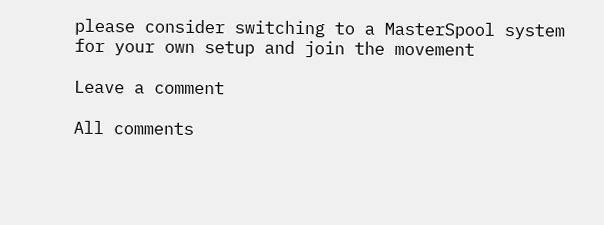please consider switching to a MasterSpool system for your own setup and join the movement

Leave a comment

All comments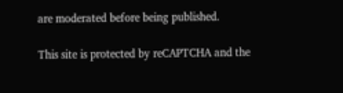are moderated before being published.

This site is protected by reCAPTCHA and the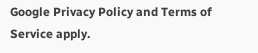Google Privacy Policy and Terms of Service apply.